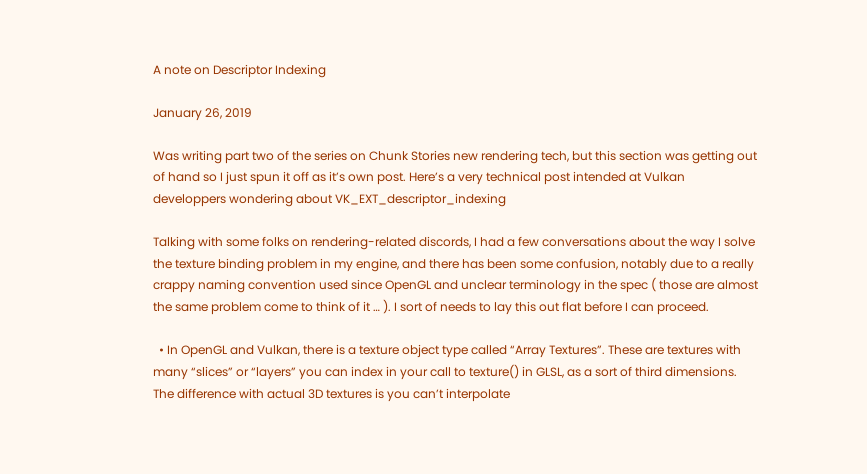A note on Descriptor Indexing

January 26, 2019

Was writing part two of the series on Chunk Stories new rendering tech, but this section was getting out of hand so I just spun it off as it’s own post. Here’s a very technical post intended at Vulkan developpers wondering about VK_EXT_descriptor_indexing

Talking with some folks on rendering-related discords, I had a few conversations about the way I solve the texture binding problem in my engine, and there has been some confusion, notably due to a really crappy naming convention used since OpenGL and unclear terminology in the spec ( those are almost the same problem come to think of it … ). I sort of needs to lay this out flat before I can proceed.

  • In OpenGL and Vulkan, there is a texture object type called “Array Textures”. These are textures with many “slices” or “layers” you can index in your call to texture() in GLSL, as a sort of third dimensions. The difference with actual 3D textures is you can’t interpolate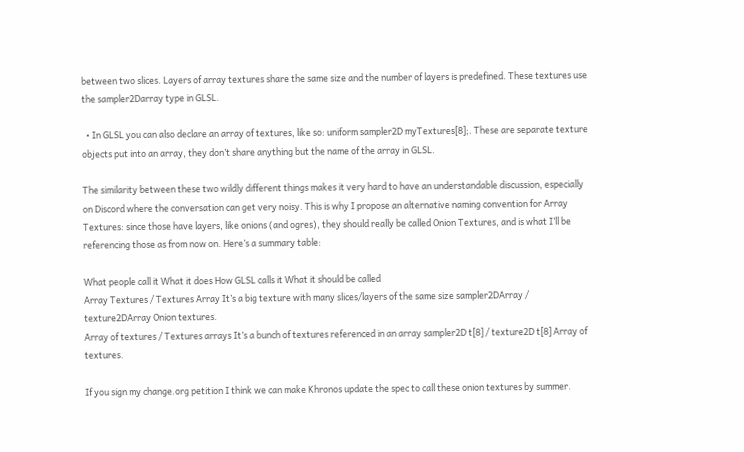between two slices. Layers of array textures share the same size and the number of layers is predefined. These textures use the sampler2Darray type in GLSL.

  • In GLSL you can also declare an array of textures, like so: uniform sampler2D myTextures[8];. These are separate texture objects put into an array, they don’t share anything but the name of the array in GLSL.

The similarity between these two wildly different things makes it very hard to have an understandable discussion, especially on Discord where the conversation can get very noisy. This is why I propose an alternative naming convention for Array Textures: since those have layers, like onions (and ogres), they should really be called Onion Textures, and is what I’ll be referencing those as from now on. Here’s a summary table:

What people call it What it does How GLSL calls it What it should be called
Array Textures / Textures Array It’s a big texture with many slices/layers of the same size sampler2DArray / texture2DArray Onion textures.
Array of textures / Textures arrays It’s a bunch of textures referenced in an array sampler2D t[8] / texture2D t[8] Array of textures.

If you sign my change.org petition I think we can make Khronos update the spec to call these onion textures by summer.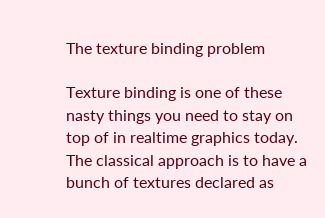The texture binding problem

Texture binding is one of these nasty things you need to stay on top of in realtime graphics today. The classical approach is to have a bunch of textures declared as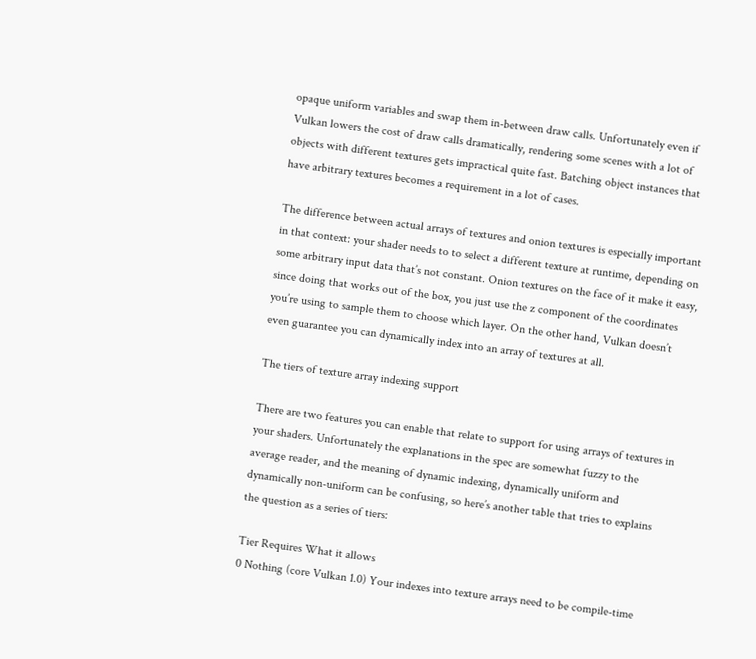opaque uniform variables and swap them in-between draw calls. Unfortunately even if Vulkan lowers the cost of draw calls dramatically, rendering some scenes with a lot of objects with different textures gets impractical quite fast. Batching object instances that have arbitrary textures becomes a requirement in a lot of cases.

The difference between actual arrays of textures and onion textures is especially important in that context: your shader needs to to select a different texture at runtime, depending on some arbitrary input data that’s not constant. Onion textures on the face of it make it easy, since doing that works out of the box, you just use the z component of the coordinates you’re using to sample them to choose which layer. On the other hand, Vulkan doesn’t even guarantee you can dynamically index into an array of textures at all.

The tiers of texture array indexing support

There are two features you can enable that relate to support for using arrays of textures in your shaders. Unfortunately the explanations in the spec are somewhat fuzzy to the average reader, and the meaning of dynamic indexing, dynamically uniform and dynamically non-uniform can be confusing, so here’s another table that tries to explains the question as a series of tiers:

Tier Requires What it allows
0 Nothing (core Vulkan 1.0) Your indexes into texture arrays need to be compile-time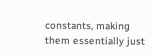constants, making them essentially just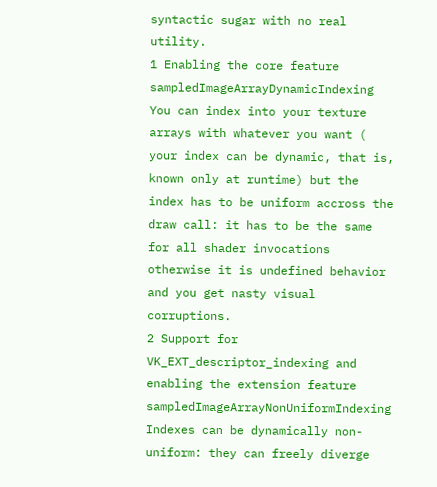syntactic sugar with no real utility.
1 Enabling the core feature sampledImageArrayDynamicIndexing You can index into your texture arrays with whatever you want ( your index can be dynamic, that is, known only at runtime) but the index has to be uniform accross the draw call: it has to be the same for all shader invocations otherwise it is undefined behavior and you get nasty visual corruptions.
2 Support for VK_EXT_descriptor_indexing and enabling the extension feature sampledImageArrayNonUniformIndexing Indexes can be dynamically non-uniform: they can freely diverge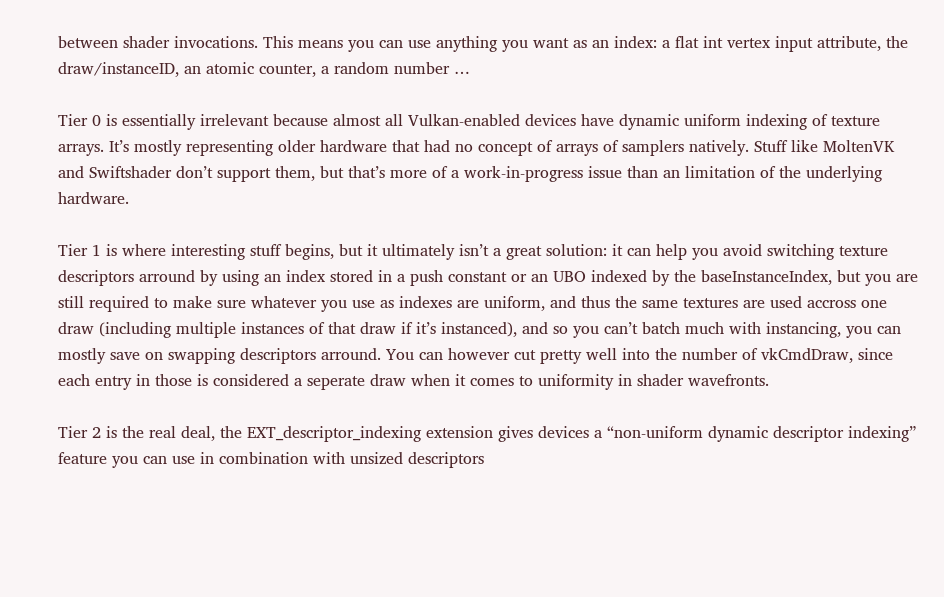between shader invocations. This means you can use anything you want as an index: a flat int vertex input attribute, the draw/instanceID, an atomic counter, a random number …

Tier 0 is essentially irrelevant because almost all Vulkan-enabled devices have dynamic uniform indexing of texture arrays. It’s mostly representing older hardware that had no concept of arrays of samplers natively. Stuff like MoltenVK and Swiftshader don’t support them, but that’s more of a work-in-progress issue than an limitation of the underlying hardware.

Tier 1 is where interesting stuff begins, but it ultimately isn’t a great solution: it can help you avoid switching texture descriptors arround by using an index stored in a push constant or an UBO indexed by the baseInstanceIndex, but you are still required to make sure whatever you use as indexes are uniform, and thus the same textures are used accross one draw (including multiple instances of that draw if it’s instanced), and so you can’t batch much with instancing, you can mostly save on swapping descriptors arround. You can however cut pretty well into the number of vkCmdDraw, since each entry in those is considered a seperate draw when it comes to uniformity in shader wavefronts.

Tier 2 is the real deal, the EXT_descriptor_indexing extension gives devices a “non-uniform dynamic descriptor indexing” feature you can use in combination with unsized descriptors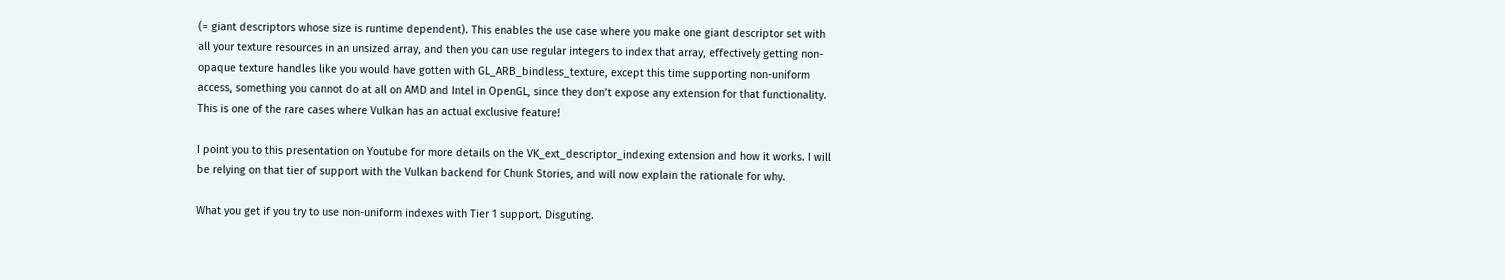(= giant descriptors whose size is runtime dependent). This enables the use case where you make one giant descriptor set with all your texture resources in an unsized array, and then you can use regular integers to index that array, effectively getting non-opaque texture handles like you would have gotten with GL_ARB_bindless_texture, except this time supporting non-uniform access, something you cannot do at all on AMD and Intel in OpenGL, since they don’t expose any extension for that functionality. This is one of the rare cases where Vulkan has an actual exclusive feature!

I point you to this presentation on Youtube for more details on the VK_ext_descriptor_indexing extension and how it works. I will be relying on that tier of support with the Vulkan backend for Chunk Stories, and will now explain the rationale for why.

What you get if you try to use non-uniform indexes with Tier 1 support. Disguting.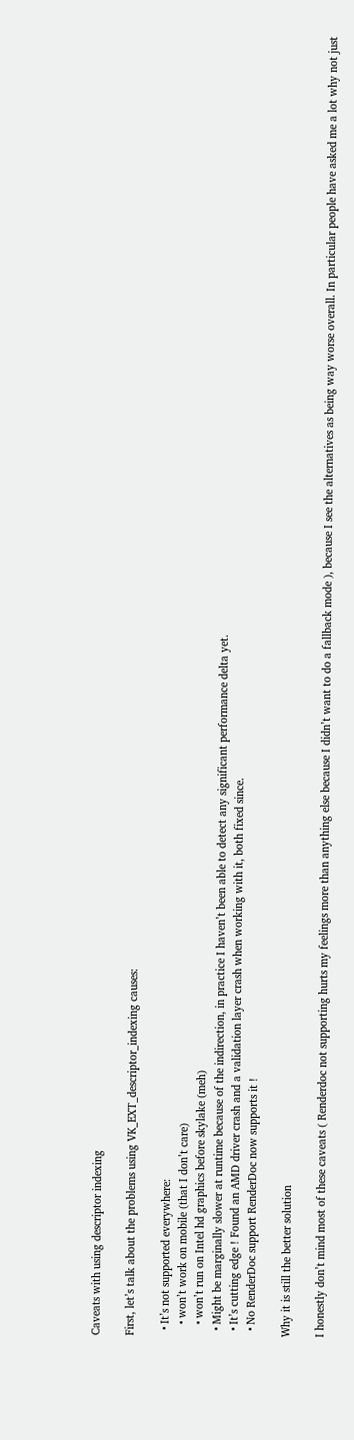Caveats with using descriptor indexing

First, let’s talk about the problems using VK_EXT_descriptor_indexing causes:

  • It’s not supported everywhere:
    • won’t work on mobile (that I don’t care)
    • won’t run on Intel hd graphics before skylake (meh)
  • Might be marginally slower at runtime because of the indirection, in practice I haven’t been able to detect any significant performance delta yet.
  • It’s cutting edge ! Found an AMD driver crash and a validation layer crash when working with it, both fixed since.
  • No RenderDoc support RenderDoc now supports it !

Why it is still the better solution

I honestly don’t mind most of these caveats ( Renderdoc not supporting hurts my feelings more than anything else because I didn’t want to do a fallback mode ), because I see the alternatives as being way worse overall. In particular people have asked me a lot why not just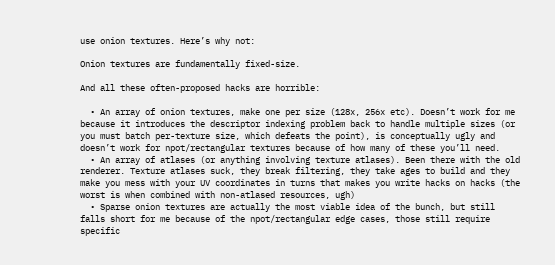use onion textures. Here’s why not:

Onion textures are fundamentally fixed-size.

And all these often-proposed hacks are horrible:

  • An array of onion textures, make one per size (128x, 256x etc). Doesn’t work for me because it introduces the descriptor indexing problem back to handle multiple sizes (or you must batch per-texture size, which defeats the point), is conceptually ugly and doesn’t work for npot/rectangular textures because of how many of these you’ll need.
  • An array of atlases (or anything involving texture atlases). Been there with the old renderer. Texture atlases suck, they break filtering, they take ages to build and they make you mess with your UV coordinates in turns that makes you write hacks on hacks (the worst is when combined with non-atlased resources, ugh)
  • Sparse onion textures are actually the most viable idea of the bunch, but still falls short for me because of the npot/rectangular edge cases, those still require specific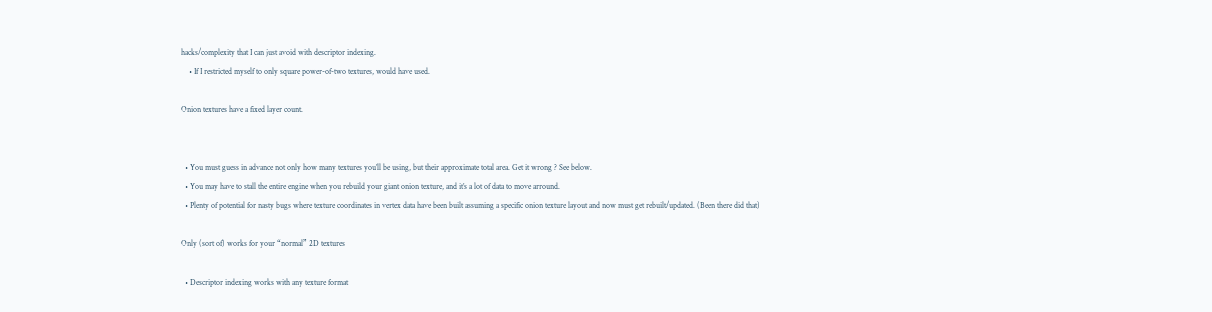hacks/complexity that I can just avoid with descriptor indexing.
    • If I restricted myself to only square power-of-two textures, would have used.

Onion textures have a fixed layer count.


  • You must guess in advance not only how many textures you’ll be using, but their approximate total area. Get it wrong ? See below.
  • You may have to stall the entire engine when you rebuild your giant onion texture, and it’s a lot of data to move arround.
  • Plenty of potential for nasty bugs where texture coordinates in vertex data have been built assuming a specific onion texture layout and now must get rebuilt/updated. (Been there did that)

Only (sort of) works for your “normal” 2D textures

  • Descriptor indexing works with any texture format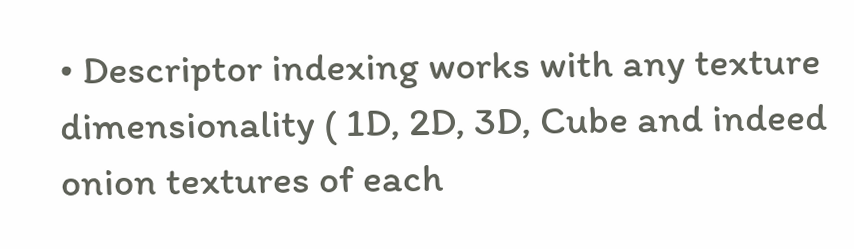• Descriptor indexing works with any texture dimensionality ( 1D, 2D, 3D, Cube and indeed onion textures of each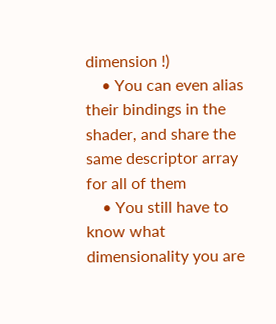dimension !)
    • You can even alias their bindings in the shader, and share the same descriptor array for all of them
    • You still have to know what dimensionality you are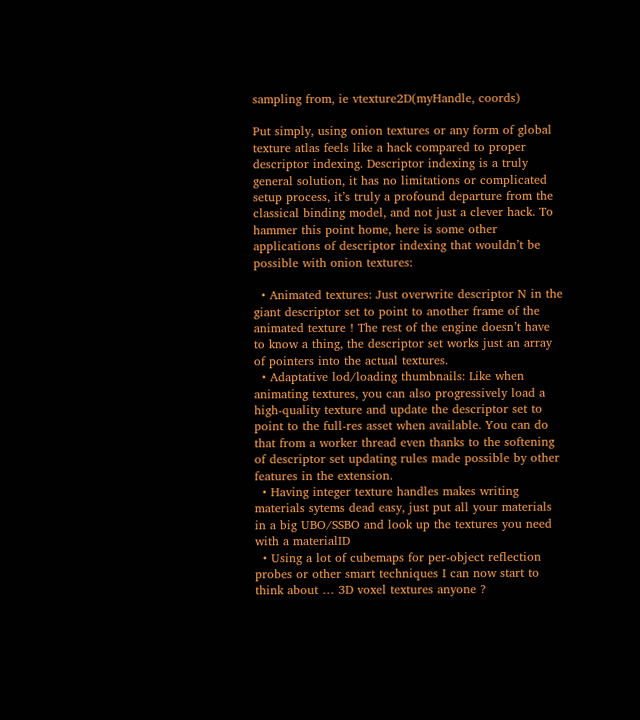sampling from, ie vtexture2D(myHandle, coords)

Put simply, using onion textures or any form of global texture atlas feels like a hack compared to proper descriptor indexing. Descriptor indexing is a truly general solution, it has no limitations or complicated setup process, it’s truly a profound departure from the classical binding model, and not just a clever hack. To hammer this point home, here is some other applications of descriptor indexing that wouldn’t be possible with onion textures:

  • Animated textures: Just overwrite descriptor N in the giant descriptor set to point to another frame of the animated texture ! The rest of the engine doesn’t have to know a thing, the descriptor set works just an array of pointers into the actual textures.
  • Adaptative lod/loading thumbnails: Like when animating textures, you can also progressively load a high-quality texture and update the descriptor set to point to the full-res asset when available. You can do that from a worker thread even thanks to the softening of descriptor set updating rules made possible by other features in the extension.
  • Having integer texture handles makes writing materials sytems dead easy, just put all your materials in a big UBO/SSBO and look up the textures you need with a materialID
  • Using a lot of cubemaps for per-object reflection probes or other smart techniques I can now start to think about … 3D voxel textures anyone ?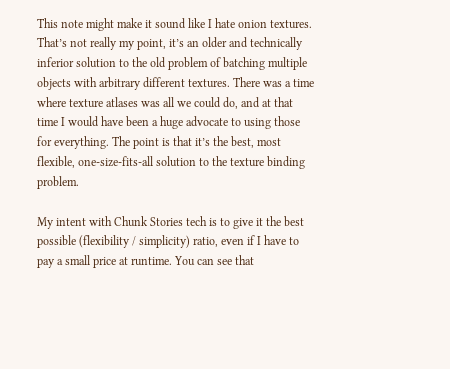This note might make it sound like I hate onion textures. That’s not really my point, it’s an older and technically inferior solution to the old problem of batching multiple objects with arbitrary different textures. There was a time where texture atlases was all we could do, and at that time I would have been a huge advocate to using those for everything. The point is that it’s the best, most flexible, one-size-fits-all solution to the texture binding problem.

My intent with Chunk Stories tech is to give it the best possible (flexibility / simplicity) ratio, even if I have to pay a small price at runtime. You can see that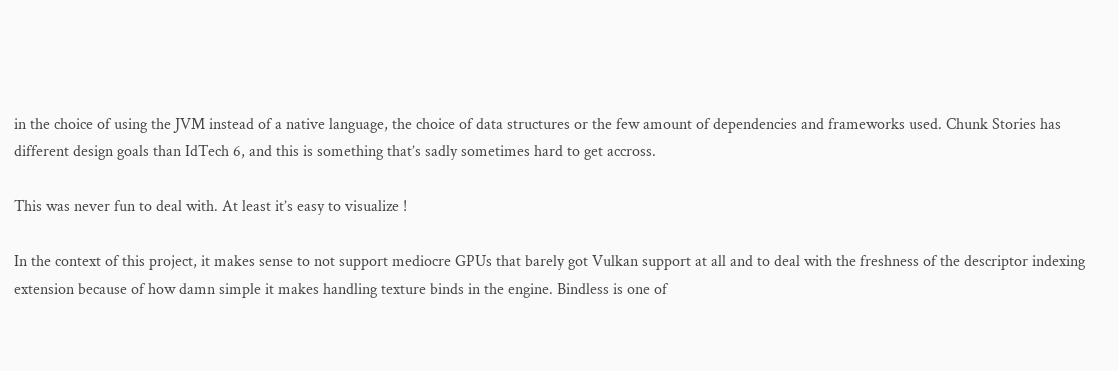in the choice of using the JVM instead of a native language, the choice of data structures or the few amount of dependencies and frameworks used. Chunk Stories has different design goals than IdTech 6, and this is something that’s sadly sometimes hard to get accross.

This was never fun to deal with. At least it’s easy to visualize !

In the context of this project, it makes sense to not support mediocre GPUs that barely got Vulkan support at all and to deal with the freshness of the descriptor indexing extension because of how damn simple it makes handling texture binds in the engine. Bindless is one of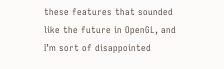these features that sounded like the future in OpenGL, and I’m sort of disappointed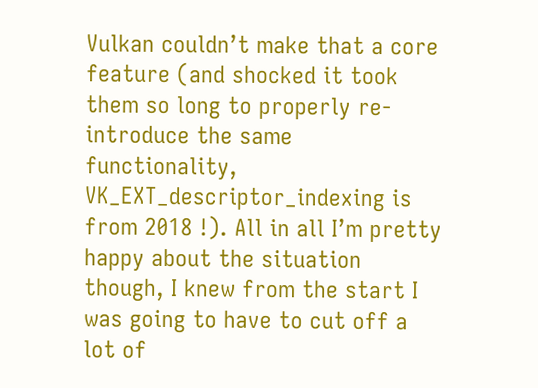Vulkan couldn’t make that a core feature (and shocked it took them so long to properly re-introduce the same functionality, VK_EXT_descriptor_indexing is from 2018 !). All in all I’m pretty happy about the situation though, I knew from the start I was going to have to cut off a lot of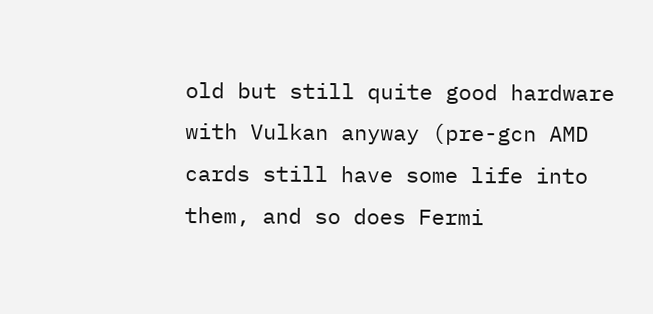old but still quite good hardware with Vulkan anyway (pre-gcn AMD cards still have some life into them, and so does Fermi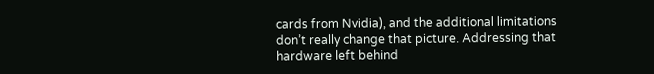cards from Nvidia), and the additional limitations don’t really change that picture. Addressing that hardware left behind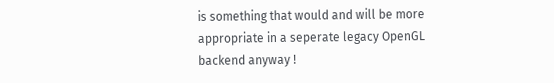is something that would and will be more appropriate in a seperate legacy OpenGL backend anyway !